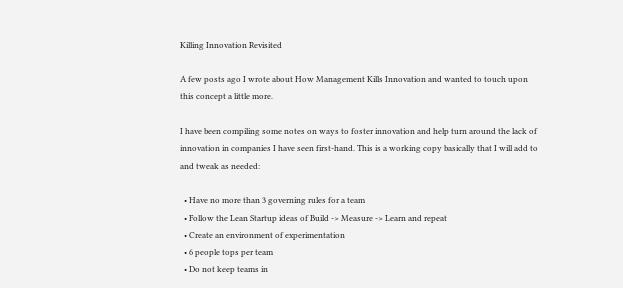Killing Innovation Revisited

A few posts ago I wrote about How Management Kills Innovation and wanted to touch upon this concept a little more.

I have been compiling some notes on ways to foster innovation and help turn around the lack of innovation in companies I have seen first-hand. This is a working copy basically that I will add to and tweak as needed:

  • Have no more than 3 governing rules for a team
  • Follow the Lean Startup ideas of Build -> Measure -> Learn and repeat
  • Create an environment of experimentation
  • 6 people tops per team
  • Do not keep teams in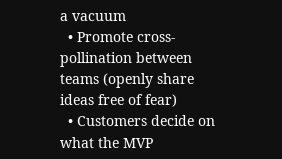a vacuum
  • Promote cross-pollination between teams (openly share ideas free of fear)
  • Customers decide on what the MVP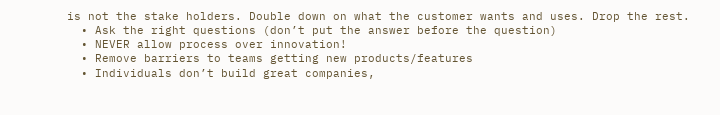is not the stake holders. Double down on what the customer wants and uses. Drop the rest.
  • Ask the right questions (don’t put the answer before the question)
  • NEVER allow process over innovation!
  • Remove barriers to teams getting new products/features
  • Individuals don’t build great companies,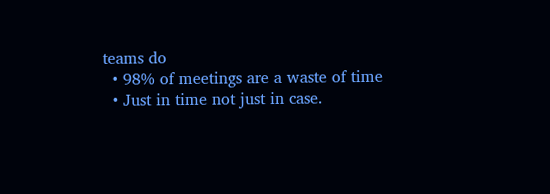teams do
  • 98% of meetings are a waste of time
  • Just in time not just in case.